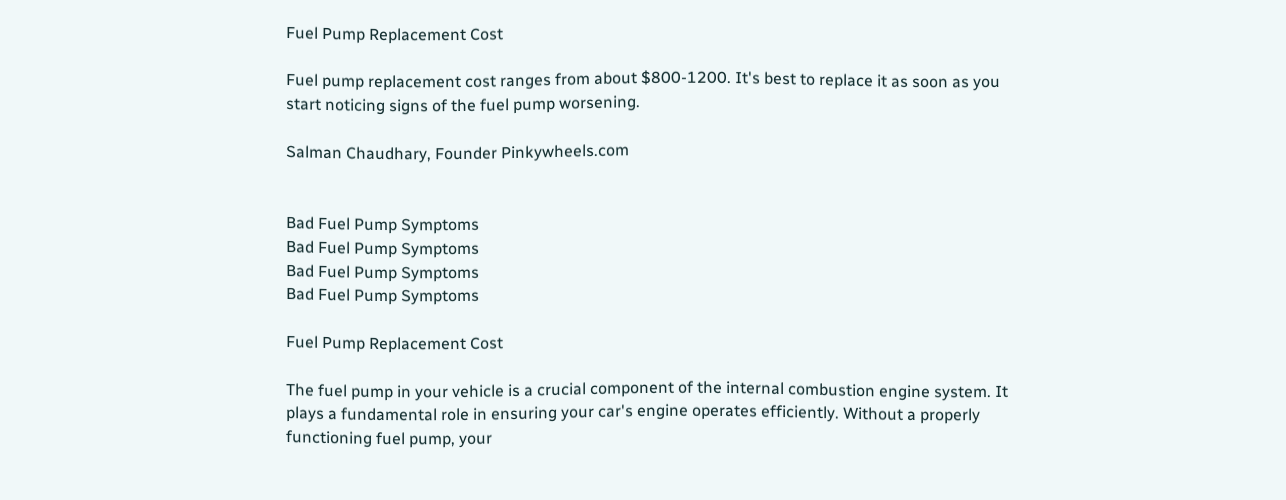Fuel Pump Replacement Cost

Fuel pump replacement cost ranges from about $800-1200. It's best to replace it as soon as you start noticing signs of the fuel pump worsening.

Salman Chaudhary, Founder Pinkywheels.com


Bad Fuel Pump Symptoms
Bad Fuel Pump Symptoms
Bad Fuel Pump Symptoms
Bad Fuel Pump Symptoms

Fuel Pump Replacement Cost

The fuel pump in your vehicle is a crucial component of the internal combustion engine system. It plays a fundamental role in ensuring your car's engine operates efficiently. Without a properly functioning fuel pump, your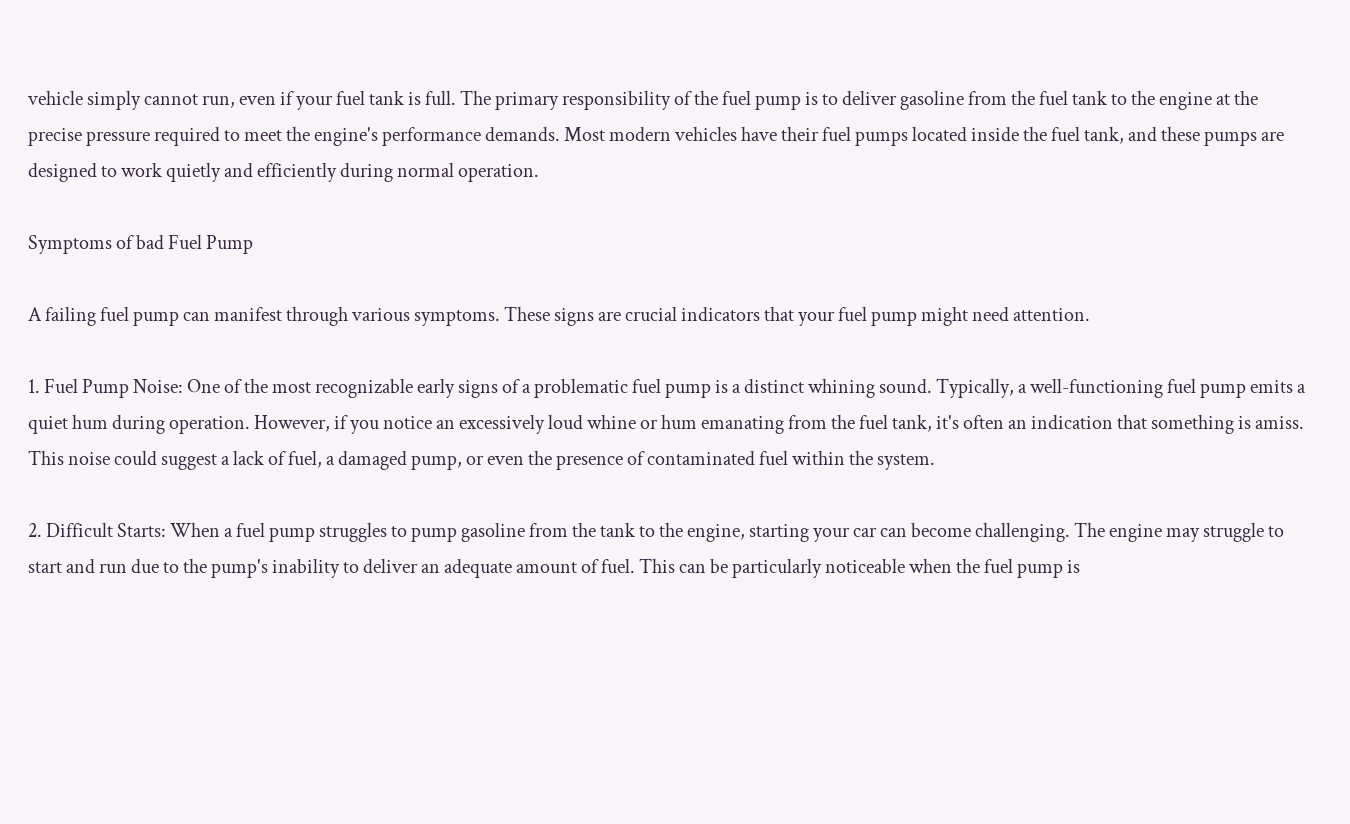vehicle simply cannot run, even if your fuel tank is full. The primary responsibility of the fuel pump is to deliver gasoline from the fuel tank to the engine at the precise pressure required to meet the engine's performance demands. Most modern vehicles have their fuel pumps located inside the fuel tank, and these pumps are designed to work quietly and efficiently during normal operation.

Symptoms of bad Fuel Pump

A failing fuel pump can manifest through various symptoms. These signs are crucial indicators that your fuel pump might need attention.

1. Fuel Pump Noise: One of the most recognizable early signs of a problematic fuel pump is a distinct whining sound. Typically, a well-functioning fuel pump emits a quiet hum during operation. However, if you notice an excessively loud whine or hum emanating from the fuel tank, it's often an indication that something is amiss. This noise could suggest a lack of fuel, a damaged pump, or even the presence of contaminated fuel within the system.

2. Difficult Starts: When a fuel pump struggles to pump gasoline from the tank to the engine, starting your car can become challenging. The engine may struggle to start and run due to the pump's inability to deliver an adequate amount of fuel. This can be particularly noticeable when the fuel pump is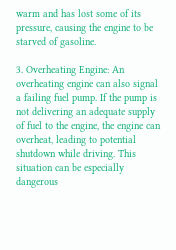warm and has lost some of its pressure, causing the engine to be starved of gasoline.

3. Overheating Engine: An overheating engine can also signal a failing fuel pump. If the pump is not delivering an adequate supply of fuel to the engine, the engine can overheat, leading to potential shutdown while driving. This situation can be especially dangerous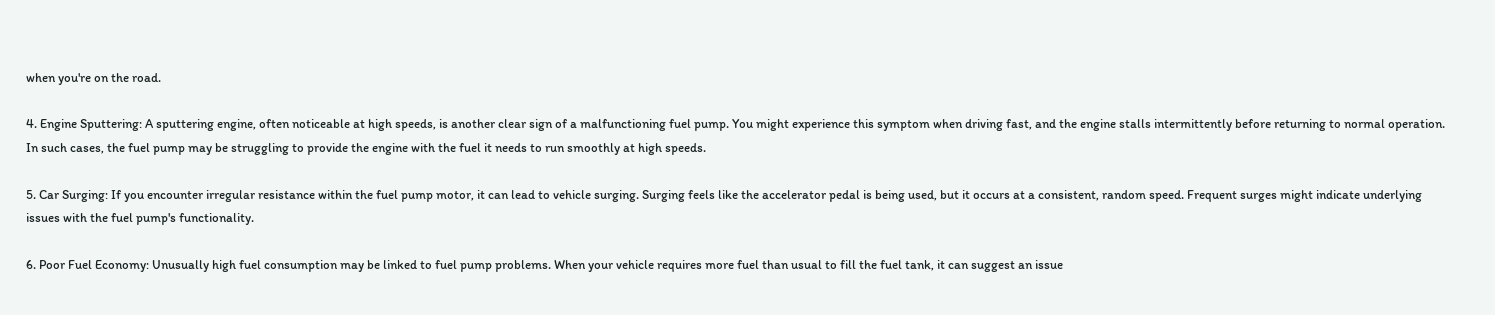when you're on the road.

4. Engine Sputtering: A sputtering engine, often noticeable at high speeds, is another clear sign of a malfunctioning fuel pump. You might experience this symptom when driving fast, and the engine stalls intermittently before returning to normal operation. In such cases, the fuel pump may be struggling to provide the engine with the fuel it needs to run smoothly at high speeds.

5. Car Surging: If you encounter irregular resistance within the fuel pump motor, it can lead to vehicle surging. Surging feels like the accelerator pedal is being used, but it occurs at a consistent, random speed. Frequent surges might indicate underlying issues with the fuel pump's functionality.

6. Poor Fuel Economy: Unusually high fuel consumption may be linked to fuel pump problems. When your vehicle requires more fuel than usual to fill the fuel tank, it can suggest an issue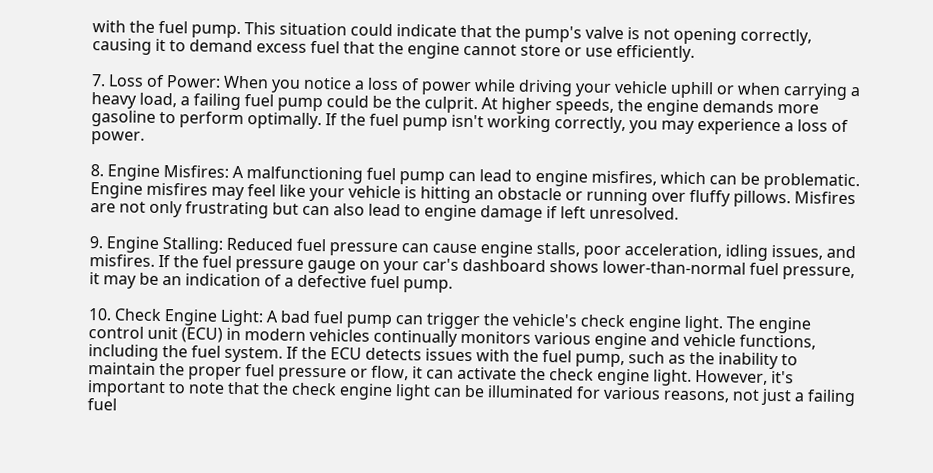with the fuel pump. This situation could indicate that the pump's valve is not opening correctly, causing it to demand excess fuel that the engine cannot store or use efficiently.

7. Loss of Power: When you notice a loss of power while driving your vehicle uphill or when carrying a heavy load, a failing fuel pump could be the culprit. At higher speeds, the engine demands more gasoline to perform optimally. If the fuel pump isn't working correctly, you may experience a loss of power.

8. Engine Misfires: A malfunctioning fuel pump can lead to engine misfires, which can be problematic. Engine misfires may feel like your vehicle is hitting an obstacle or running over fluffy pillows. Misfires are not only frustrating but can also lead to engine damage if left unresolved.

9. Engine Stalling: Reduced fuel pressure can cause engine stalls, poor acceleration, idling issues, and misfires. If the fuel pressure gauge on your car's dashboard shows lower-than-normal fuel pressure, it may be an indication of a defective fuel pump.

10. Check Engine Light: A bad fuel pump can trigger the vehicle's check engine light. The engine control unit (ECU) in modern vehicles continually monitors various engine and vehicle functions, including the fuel system. If the ECU detects issues with the fuel pump, such as the inability to maintain the proper fuel pressure or flow, it can activate the check engine light. However, it's important to note that the check engine light can be illuminated for various reasons, not just a failing fuel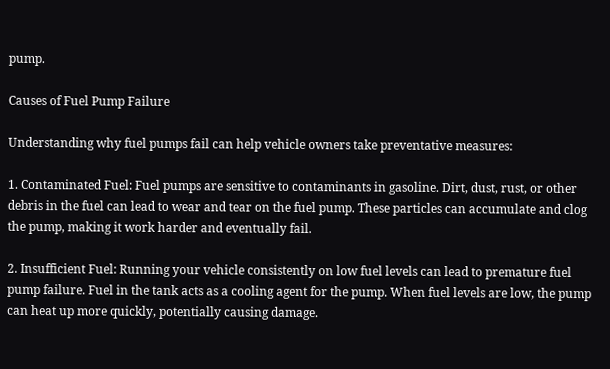pump.

Causes of Fuel Pump Failure

Understanding why fuel pumps fail can help vehicle owners take preventative measures:

1. Contaminated Fuel: Fuel pumps are sensitive to contaminants in gasoline. Dirt, dust, rust, or other debris in the fuel can lead to wear and tear on the fuel pump. These particles can accumulate and clog the pump, making it work harder and eventually fail.

2. Insufficient Fuel: Running your vehicle consistently on low fuel levels can lead to premature fuel pump failure. Fuel in the tank acts as a cooling agent for the pump. When fuel levels are low, the pump can heat up more quickly, potentially causing damage.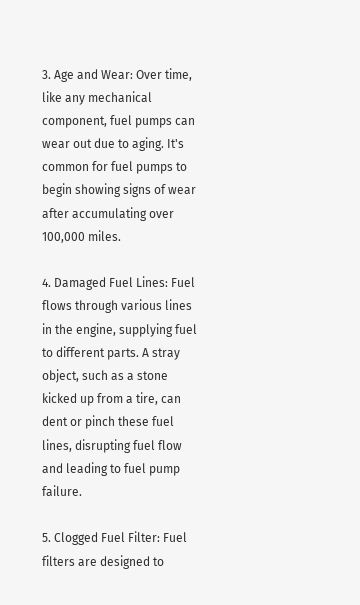3. Age and Wear: Over time, like any mechanical component, fuel pumps can wear out due to aging. It's common for fuel pumps to begin showing signs of wear after accumulating over 100,000 miles.

4. Damaged Fuel Lines: Fuel flows through various lines in the engine, supplying fuel to different parts. A stray object, such as a stone kicked up from a tire, can dent or pinch these fuel lines, disrupting fuel flow and leading to fuel pump failure.

5. Clogged Fuel Filter: Fuel filters are designed to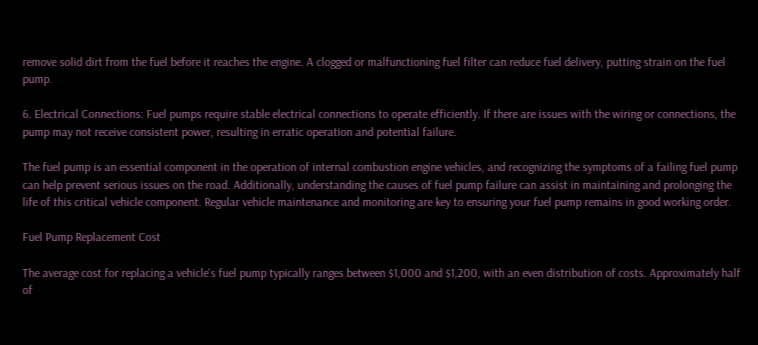remove solid dirt from the fuel before it reaches the engine. A clogged or malfunctioning fuel filter can reduce fuel delivery, putting strain on the fuel pump.

6. Electrical Connections: Fuel pumps require stable electrical connections to operate efficiently. If there are issues with the wiring or connections, the pump may not receive consistent power, resulting in erratic operation and potential failure.

The fuel pump is an essential component in the operation of internal combustion engine vehicles, and recognizing the symptoms of a failing fuel pump can help prevent serious issues on the road. Additionally, understanding the causes of fuel pump failure can assist in maintaining and prolonging the life of this critical vehicle component. Regular vehicle maintenance and monitoring are key to ensuring your fuel pump remains in good working order.

Fuel Pump Replacement Cost

The average cost for replacing a vehicle's fuel pump typically ranges between $1,000 and $1,200, with an even distribution of costs. Approximately half of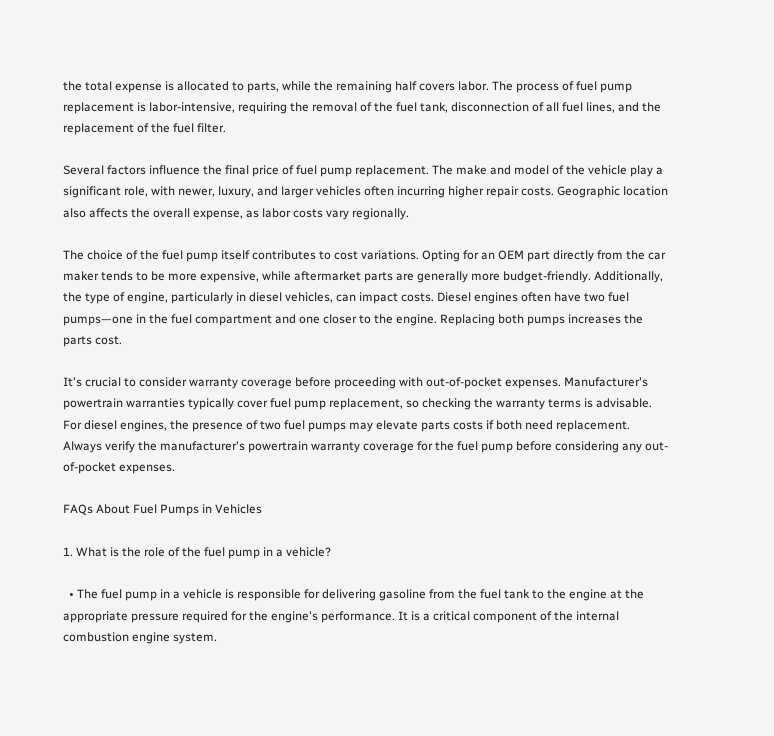the total expense is allocated to parts, while the remaining half covers labor. The process of fuel pump replacement is labor-intensive, requiring the removal of the fuel tank, disconnection of all fuel lines, and the replacement of the fuel filter.

Several factors influence the final price of fuel pump replacement. The make and model of the vehicle play a significant role, with newer, luxury, and larger vehicles often incurring higher repair costs. Geographic location also affects the overall expense, as labor costs vary regionally.

The choice of the fuel pump itself contributes to cost variations. Opting for an OEM part directly from the car maker tends to be more expensive, while aftermarket parts are generally more budget-friendly. Additionally, the type of engine, particularly in diesel vehicles, can impact costs. Diesel engines often have two fuel pumps—one in the fuel compartment and one closer to the engine. Replacing both pumps increases the parts cost.

It's crucial to consider warranty coverage before proceeding with out-of-pocket expenses. Manufacturer's powertrain warranties typically cover fuel pump replacement, so checking the warranty terms is advisable. For diesel engines, the presence of two fuel pumps may elevate parts costs if both need replacement. Always verify the manufacturer's powertrain warranty coverage for the fuel pump before considering any out-of-pocket expenses.

FAQs About Fuel Pumps in Vehicles

1. What is the role of the fuel pump in a vehicle?

  • The fuel pump in a vehicle is responsible for delivering gasoline from the fuel tank to the engine at the appropriate pressure required for the engine's performance. It is a critical component of the internal combustion engine system.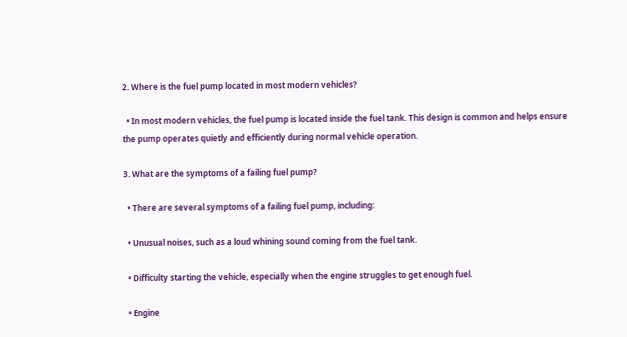2. Where is the fuel pump located in most modern vehicles?

  • In most modern vehicles, the fuel pump is located inside the fuel tank. This design is common and helps ensure the pump operates quietly and efficiently during normal vehicle operation.

3. What are the symptoms of a failing fuel pump?

  • There are several symptoms of a failing fuel pump, including:

  • Unusual noises, such as a loud whining sound coming from the fuel tank.

  • Difficulty starting the vehicle, especially when the engine struggles to get enough fuel.

  • Engine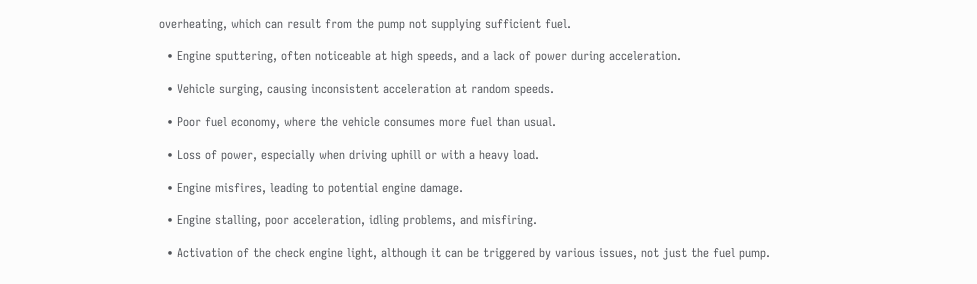overheating, which can result from the pump not supplying sufficient fuel.

  • Engine sputtering, often noticeable at high speeds, and a lack of power during acceleration.

  • Vehicle surging, causing inconsistent acceleration at random speeds.

  • Poor fuel economy, where the vehicle consumes more fuel than usual.

  • Loss of power, especially when driving uphill or with a heavy load.

  • Engine misfires, leading to potential engine damage.

  • Engine stalling, poor acceleration, idling problems, and misfiring.

  • Activation of the check engine light, although it can be triggered by various issues, not just the fuel pump.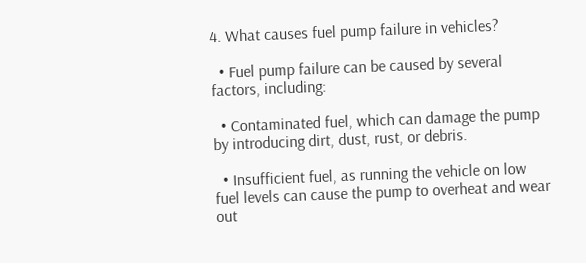4. What causes fuel pump failure in vehicles?

  • Fuel pump failure can be caused by several factors, including:

  • Contaminated fuel, which can damage the pump by introducing dirt, dust, rust, or debris.

  • Insufficient fuel, as running the vehicle on low fuel levels can cause the pump to overheat and wear out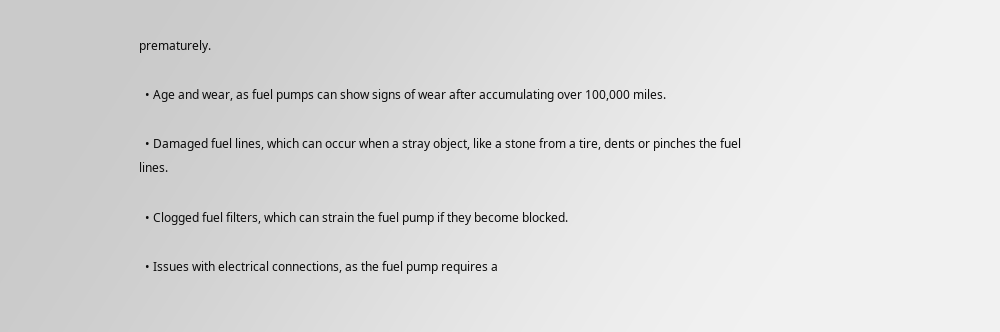prematurely.

  • Age and wear, as fuel pumps can show signs of wear after accumulating over 100,000 miles.

  • Damaged fuel lines, which can occur when a stray object, like a stone from a tire, dents or pinches the fuel lines.

  • Clogged fuel filters, which can strain the fuel pump if they become blocked.

  • Issues with electrical connections, as the fuel pump requires a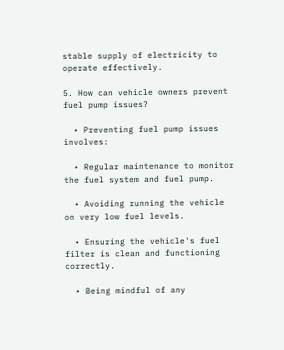stable supply of electricity to operate effectively.

5. How can vehicle owners prevent fuel pump issues?

  • Preventing fuel pump issues involves:

  • Regular maintenance to monitor the fuel system and fuel pump.

  • Avoiding running the vehicle on very low fuel levels.

  • Ensuring the vehicle's fuel filter is clean and functioning correctly.

  • Being mindful of any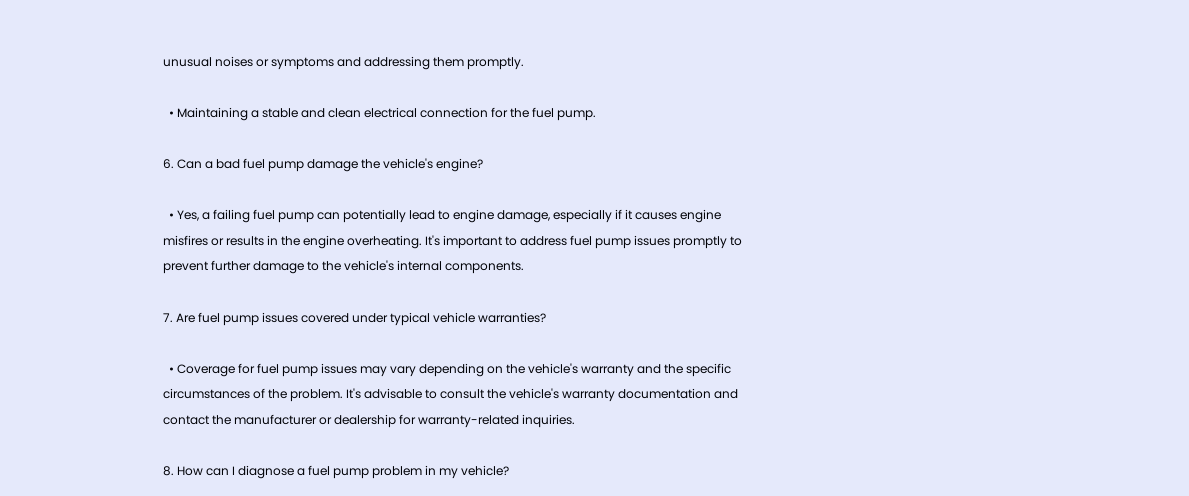unusual noises or symptoms and addressing them promptly.

  • Maintaining a stable and clean electrical connection for the fuel pump.

6. Can a bad fuel pump damage the vehicle's engine?

  • Yes, a failing fuel pump can potentially lead to engine damage, especially if it causes engine misfires or results in the engine overheating. It's important to address fuel pump issues promptly to prevent further damage to the vehicle's internal components.

7. Are fuel pump issues covered under typical vehicle warranties?

  • Coverage for fuel pump issues may vary depending on the vehicle's warranty and the specific circumstances of the problem. It's advisable to consult the vehicle's warranty documentation and contact the manufacturer or dealership for warranty-related inquiries.

8. How can I diagnose a fuel pump problem in my vehicle?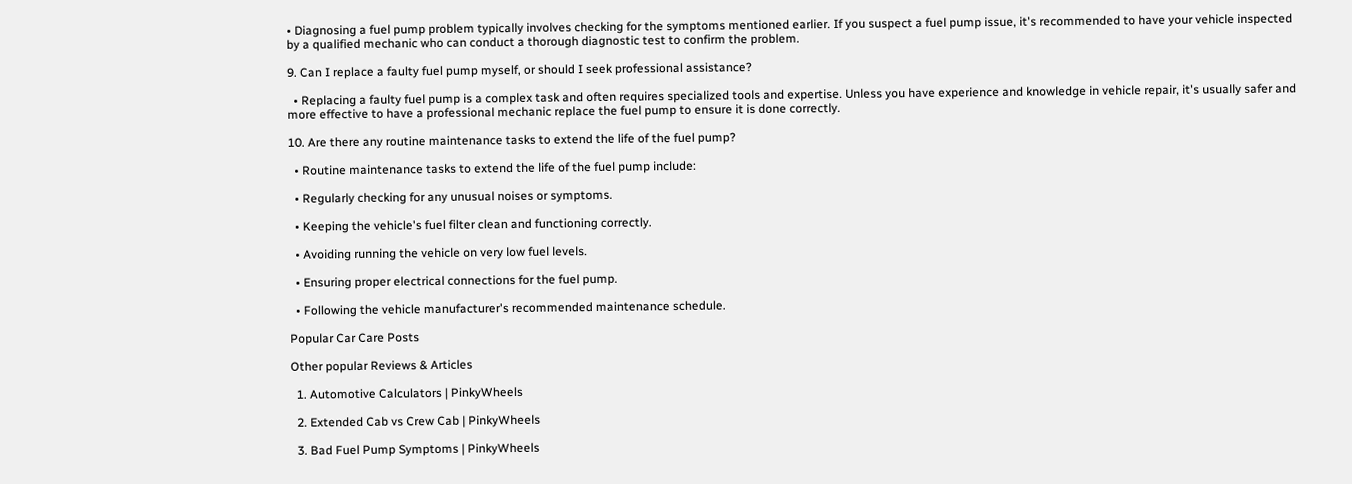• Diagnosing a fuel pump problem typically involves checking for the symptoms mentioned earlier. If you suspect a fuel pump issue, it's recommended to have your vehicle inspected by a qualified mechanic who can conduct a thorough diagnostic test to confirm the problem.

9. Can I replace a faulty fuel pump myself, or should I seek professional assistance?

  • Replacing a faulty fuel pump is a complex task and often requires specialized tools and expertise. Unless you have experience and knowledge in vehicle repair, it's usually safer and more effective to have a professional mechanic replace the fuel pump to ensure it is done correctly.

10. Are there any routine maintenance tasks to extend the life of the fuel pump?

  • Routine maintenance tasks to extend the life of the fuel pump include:

  • Regularly checking for any unusual noises or symptoms.

  • Keeping the vehicle's fuel filter clean and functioning correctly.

  • Avoiding running the vehicle on very low fuel levels.

  • Ensuring proper electrical connections for the fuel pump.

  • Following the vehicle manufacturer's recommended maintenance schedule.

Popular Car Care Posts

Other popular Reviews & Articles

  1. Automotive Calculators | PinkyWheels

  2. Extended Cab vs Crew Cab | PinkyWheels

  3. Bad Fuel Pump Symptoms | PinkyWheels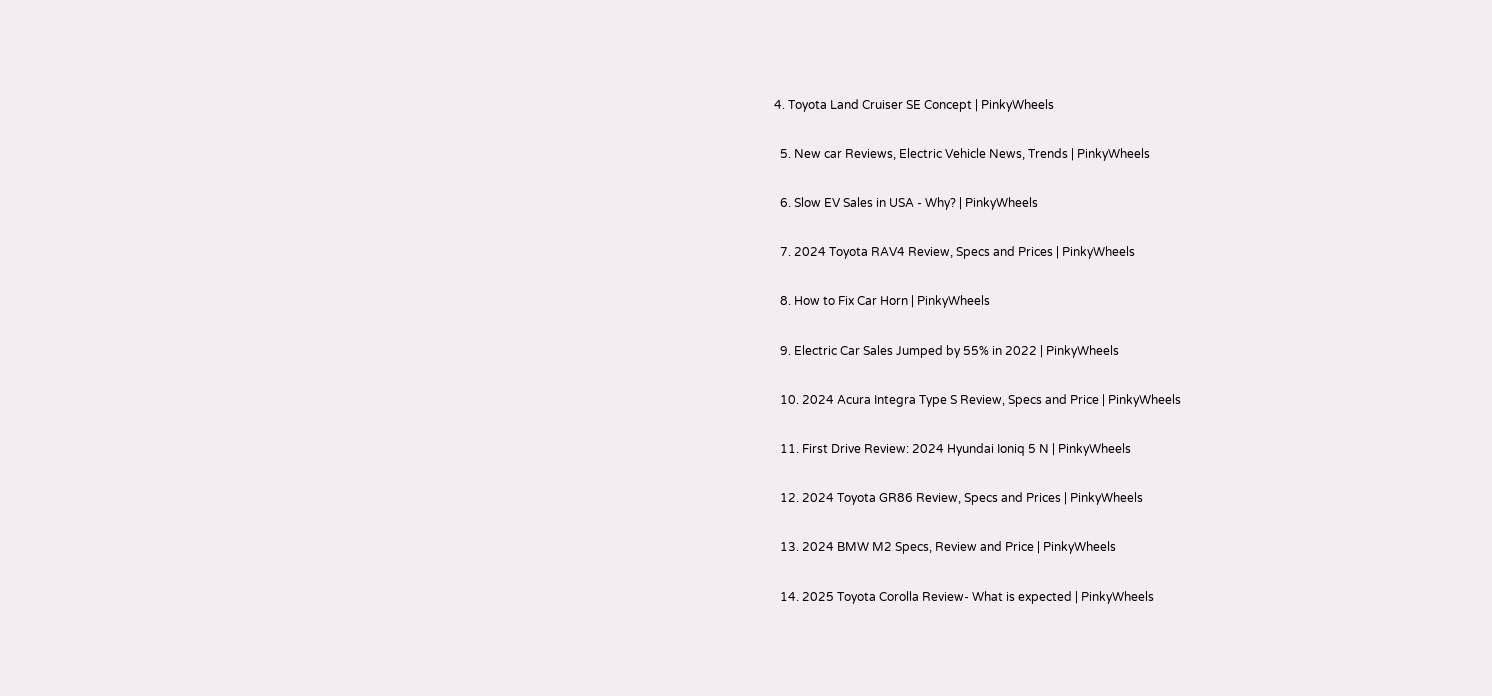4. Toyota Land Cruiser SE Concept | PinkyWheels

  5. New car Reviews, Electric Vehicle News, Trends | PinkyWheels

  6. Slow EV Sales in USA - Why? | PinkyWheels

  7. 2024 Toyota RAV4 Review, Specs and Prices | PinkyWheels

  8. How to Fix Car Horn | PinkyWheels

  9. Electric Car Sales Jumped by 55% in 2022 | PinkyWheels

  10. 2024 Acura Integra Type S Review, Specs and Price | PinkyWheels

  11. First Drive Review: 2024 Hyundai Ioniq 5 N | PinkyWheels

  12. 2024 Toyota GR86 Review, Specs and Prices | PinkyWheels

  13. 2024 BMW M2 Specs, Review and Price | PinkyWheels

  14. 2025 Toyota Corolla Review- What is expected | PinkyWheels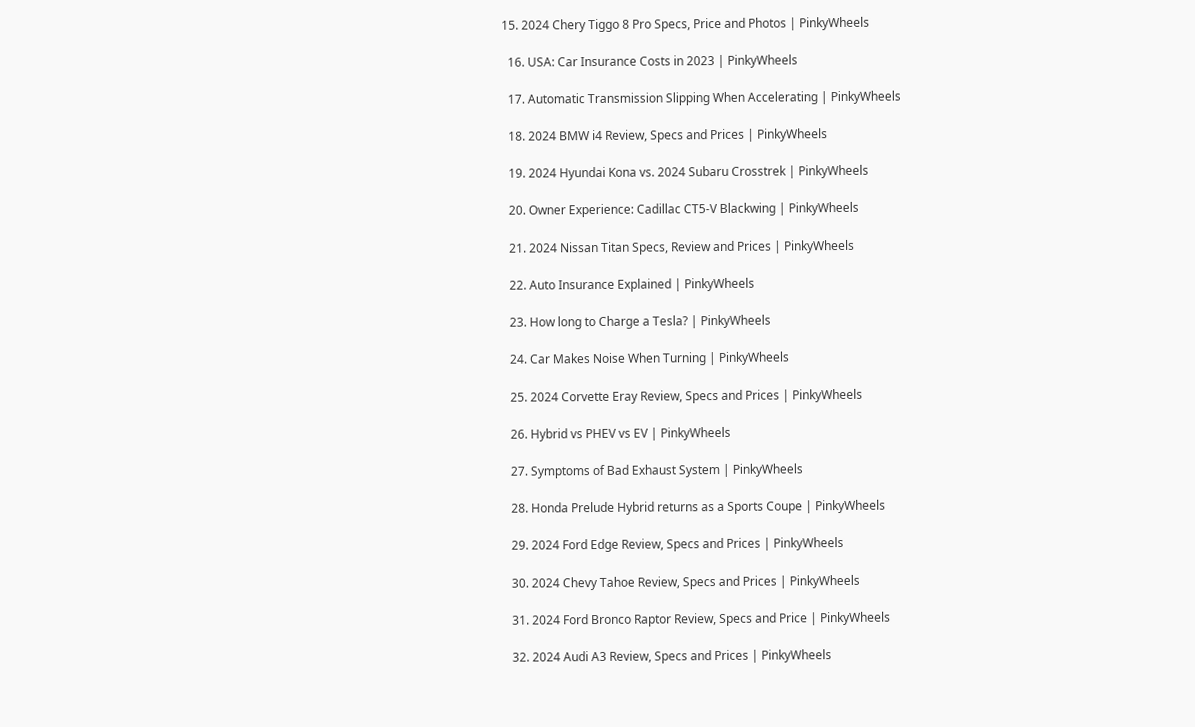15. 2024 Chery Tiggo 8 Pro Specs, Price and Photos | PinkyWheels

  16. USA: Car Insurance Costs in 2023 | PinkyWheels

  17. Automatic Transmission Slipping When Accelerating | PinkyWheels

  18. 2024 BMW i4 Review, Specs and Prices | PinkyWheels

  19. 2024 Hyundai Kona vs. 2024 Subaru Crosstrek | PinkyWheels

  20. Owner Experience: Cadillac CT5-V Blackwing | PinkyWheels

  21. 2024 Nissan Titan Specs, Review and Prices | PinkyWheels

  22. Auto Insurance Explained | PinkyWheels

  23. How long to Charge a Tesla? | PinkyWheels

  24. Car Makes Noise When Turning | PinkyWheels

  25. 2024 Corvette Eray Review, Specs and Prices | PinkyWheels

  26. Hybrid vs PHEV vs EV | PinkyWheels

  27. Symptoms of Bad Exhaust System | PinkyWheels

  28. Honda Prelude Hybrid returns as a Sports Coupe | PinkyWheels

  29. 2024 Ford Edge Review, Specs and Prices | PinkyWheels

  30. 2024 Chevy Tahoe Review, Specs and Prices | PinkyWheels

  31. 2024 Ford Bronco Raptor Review, Specs and Price | PinkyWheels

  32. 2024 Audi A3 Review, Specs and Prices | PinkyWheels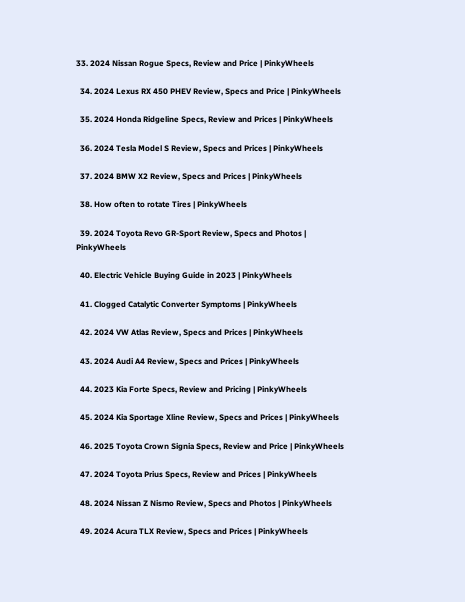33. 2024 Nissan Rogue Specs, Review and Price | PinkyWheels

  34. 2024 Lexus RX 450 PHEV Review, Specs and Price | PinkyWheels

  35. 2024 Honda Ridgeline Specs, Review and Prices | PinkyWheels

  36. 2024 Tesla Model S Review, Specs and Prices | PinkyWheels

  37. 2024 BMW X2 Review, Specs and Prices | PinkyWheels

  38. How often to rotate Tires | PinkyWheels

  39. 2024 Toyota Revo GR-Sport Review, Specs and Photos | PinkyWheels

  40. Electric Vehicle Buying Guide in 2023 | PinkyWheels

  41. Clogged Catalytic Converter Symptoms | PinkyWheels

  42. 2024 VW Atlas Review, Specs and Prices | PinkyWheels

  43. 2024 Audi A4 Review, Specs and Prices | PinkyWheels

  44. 2023 Kia Forte Specs, Review and Pricing | PinkyWheels

  45. 2024 Kia Sportage Xline Review, Specs and Prices | PinkyWheels

  46. 2025 Toyota Crown Signia Specs, Review and Price | PinkyWheels

  47. 2024 Toyota Prius Specs, Review and Prices | PinkyWheels

  48. 2024 Nissan Z Nismo Review, Specs and Photos | PinkyWheels

  49. 2024 Acura TLX Review, Specs and Prices | PinkyWheels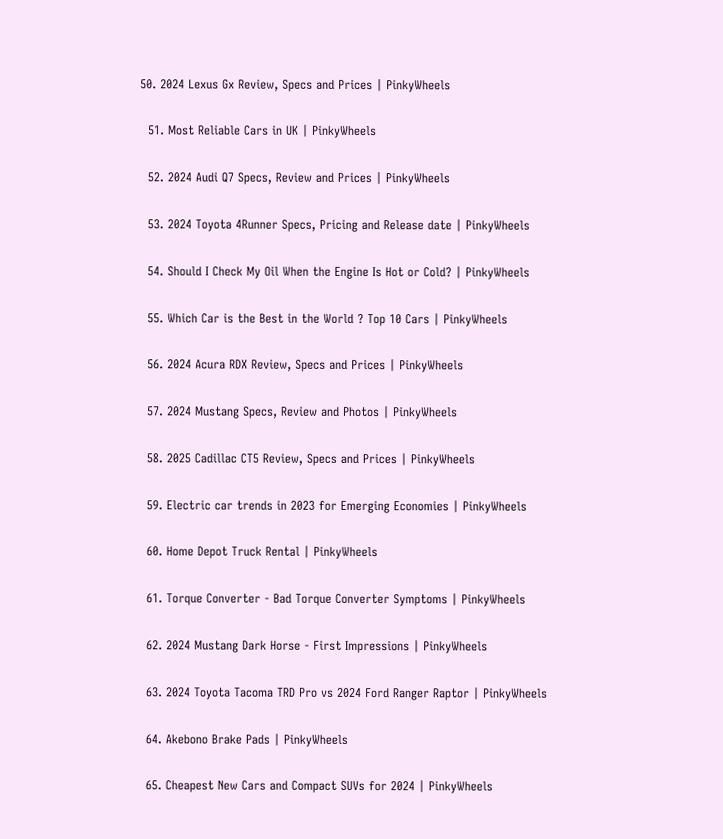50. 2024 Lexus Gx Review, Specs and Prices | PinkyWheels

  51. Most Reliable Cars in UK | PinkyWheels

  52. 2024 Audi Q7 Specs, Review and Prices | PinkyWheels

  53. 2024 Toyota 4Runner Specs, Pricing and Release date | PinkyWheels

  54. Should I Check My Oil When the Engine Is Hot or Cold? | PinkyWheels

  55. Which Car is the Best in the World ? Top 10 Cars | PinkyWheels

  56. 2024 Acura RDX Review, Specs and Prices | PinkyWheels

  57. 2024 Mustang Specs, Review and Photos | PinkyWheels

  58. 2025 Cadillac CT5 Review, Specs and Prices | PinkyWheels

  59. Electric car trends in 2023 for Emerging Economies | PinkyWheels

  60. Home Depot Truck Rental | PinkyWheels

  61. Torque Converter - Bad Torque Converter Symptoms | PinkyWheels

  62. 2024 Mustang Dark Horse - First Impressions | PinkyWheels

  63. 2024 Toyota Tacoma TRD Pro vs 2024 Ford Ranger Raptor | PinkyWheels

  64. Akebono Brake Pads | PinkyWheels

  65. Cheapest New Cars and Compact SUVs for 2024 | PinkyWheels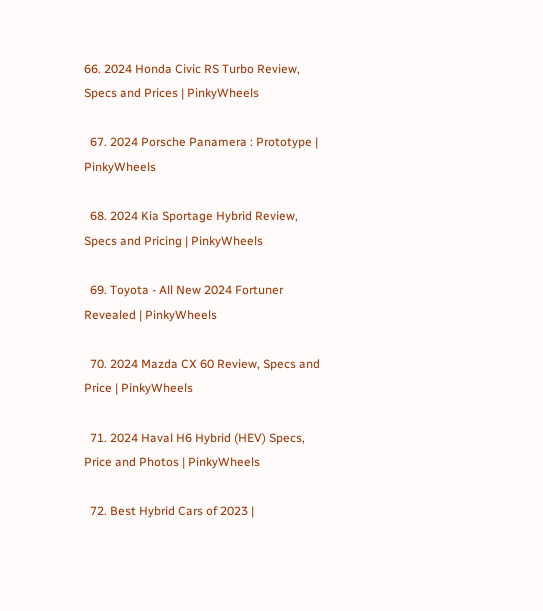66. 2024 Honda Civic RS Turbo Review, Specs and Prices | PinkyWheels

  67. 2024 Porsche Panamera : Prototype | PinkyWheels

  68. 2024 Kia Sportage Hybrid Review, Specs and Pricing | PinkyWheels

  69. Toyota - All New 2024 Fortuner Revealed | PinkyWheels

  70. 2024 Mazda CX 60 Review, Specs and Price | PinkyWheels

  71. 2024 Haval H6 Hybrid (HEV) Specs, Price and Photos | PinkyWheels

  72. Best Hybrid Cars of 2023 |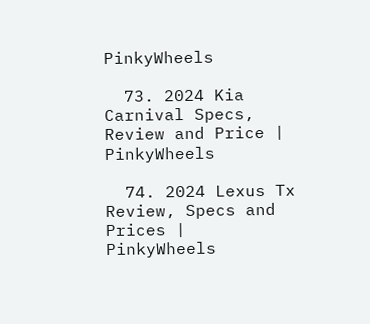PinkyWheels

  73. 2024 Kia Carnival Specs, Review and Price | PinkyWheels

  74. 2024 Lexus Tx Review, Specs and Prices | PinkyWheels